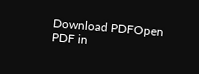Download PDFOpen PDF in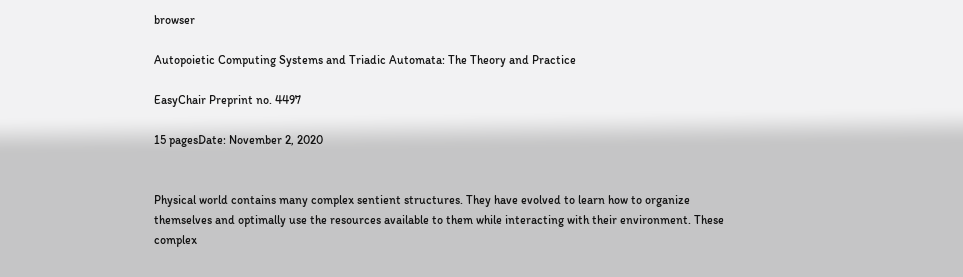browser

Autopoietic Computing Systems and Triadic Automata: The Theory and Practice

EasyChair Preprint no. 4497

15 pagesDate: November 2, 2020


Physical world contains many complex sentient structures. They have evolved to learn how to organize themselves and optimally use the resources available to them while interacting with their environment. These complex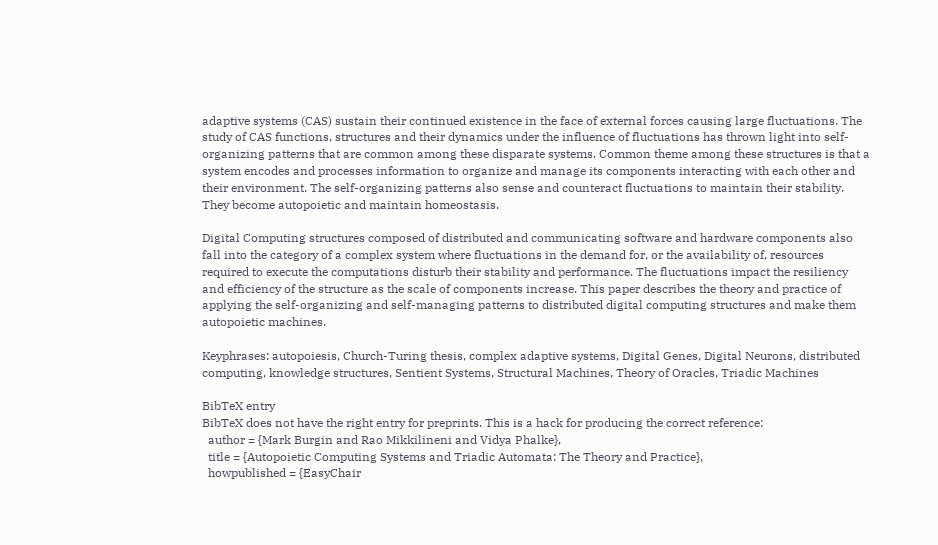adaptive systems (CAS) sustain their continued existence in the face of external forces causing large fluctuations. The study of CAS functions, structures and their dynamics under the influence of fluctuations has thrown light into self-organizing patterns that are common among these disparate systems. Common theme among these structures is that a system encodes and processes information to organize and manage its components interacting with each other and their environment. The self-organizing patterns also sense and counteract fluctuations to maintain their stability. They become autopoietic and maintain homeostasis.

Digital Computing structures composed of distributed and communicating software and hardware components also fall into the category of a complex system where fluctuations in the demand for, or the availability of, resources required to execute the computations disturb their stability and performance. The fluctuations impact the resiliency and efficiency of the structure as the scale of components increase. This paper describes the theory and practice of applying the self-organizing and self-managing patterns to distributed digital computing structures and make them autopoietic machines.

Keyphrases: autopoiesis, Church-Turing thesis, complex adaptive systems, Digital Genes, Digital Neurons, distributed computing, knowledge structures, Sentient Systems, Structural Machines, Theory of Oracles, Triadic Machines

BibTeX entry
BibTeX does not have the right entry for preprints. This is a hack for producing the correct reference:
  author = {Mark Burgin and Rao Mikkilineni and Vidya Phalke},
  title = {Autopoietic Computing Systems and Triadic Automata: The Theory and Practice},
  howpublished = {EasyChair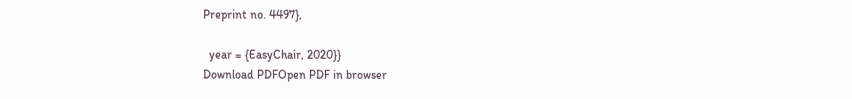Preprint no. 4497},

  year = {EasyChair, 2020}}
Download PDFOpen PDF in browser